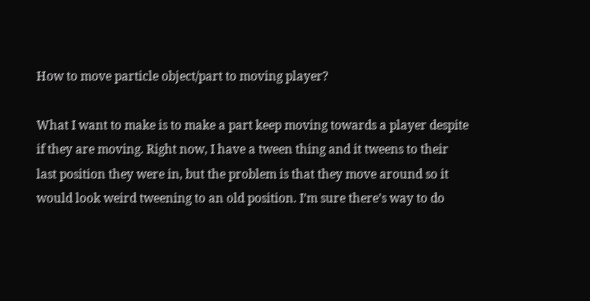How to move particle object/part to moving player?

What I want to make is to make a part keep moving towards a player despite if they are moving. Right now, I have a tween thing and it tweens to their last position they were in, but the problem is that they move around so it would look weird tweening to an old position. I’m sure there’s way to do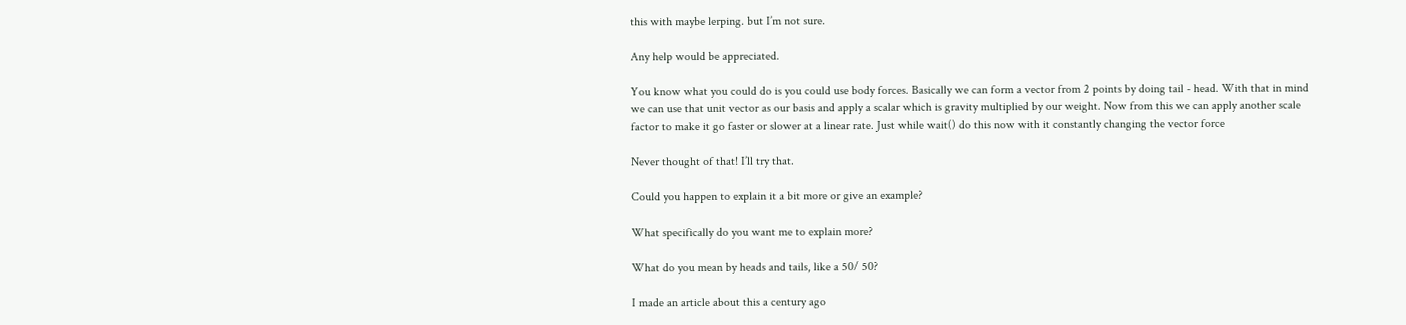this with maybe lerping. but I’m not sure.

Any help would be appreciated.

You know what you could do is you could use body forces. Basically we can form a vector from 2 points by doing tail - head. With that in mind we can use that unit vector as our basis and apply a scalar which is gravity multiplied by our weight. Now from this we can apply another scale factor to make it go faster or slower at a linear rate. Just while wait() do this now with it constantly changing the vector force

Never thought of that! I’ll try that.

Could you happen to explain it a bit more or give an example?

What specifically do you want me to explain more?

What do you mean by heads and tails, like a 50/ 50?

I made an article about this a century ago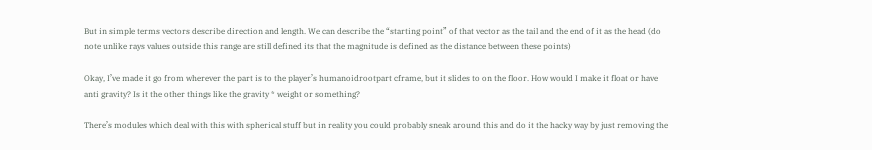But in simple terms vectors describe direction and length. We can describe the “starting point” of that vector as the tail and the end of it as the head (do note unlike rays values outside this range are still defined its that the magnitude is defined as the distance between these points)

Okay, I’ve made it go from wherever the part is to the player’s humanoidrootpart cframe, but it slides to on the floor. How would I make it float or have anti gravity? Is it the other things like the gravity * weight or something?

There’s modules which deal with this with spherical stuff but in reality you could probably sneak around this and do it the hacky way by just removing the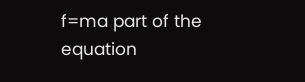f=ma part of the equation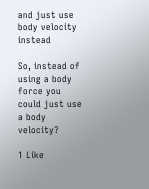and just use body velocity instead

So, instead of using a body force you could just use a body velocity?

1 Like